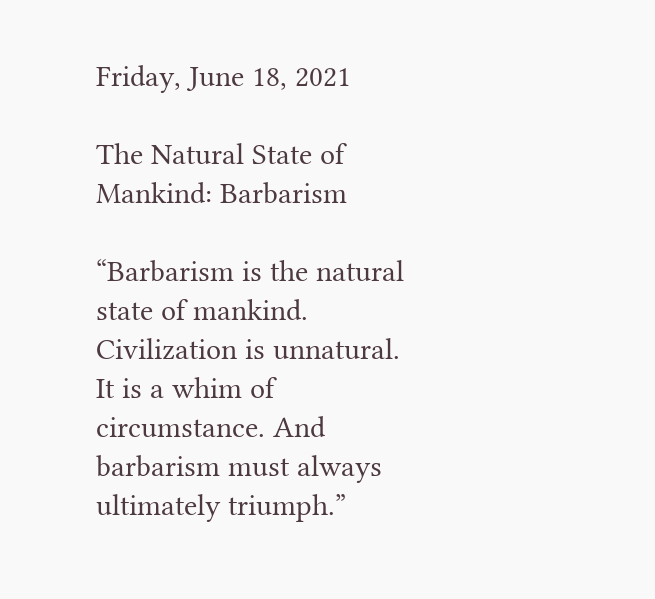Friday, June 18, 2021

The Natural State of Mankind: Barbarism

“Barbarism is the natural state of mankind. Civilization is unnatural. It is a whim of circumstance. And barbarism must always ultimately triumph.”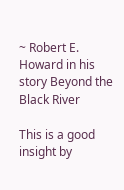~ Robert E. Howard in his story Beyond the Black River

This is a good insight by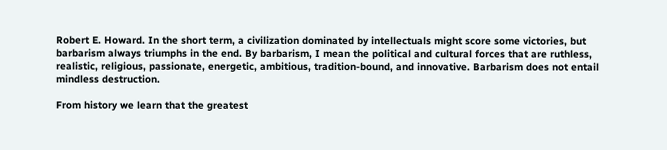Robert E. Howard. In the short term, a civilization dominated by intellectuals might score some victories, but barbarism always triumphs in the end. By barbarism, I mean the political and cultural forces that are ruthless, realistic, religious, passionate, energetic, ambitious, tradition-bound, and innovative. Barbarism does not entail mindless destruction.

From history we learn that the greatest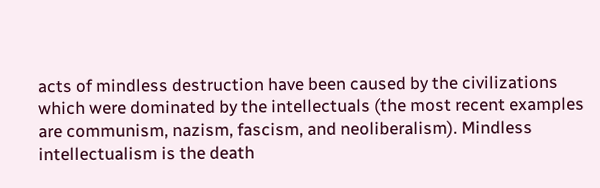acts of mindless destruction have been caused by the civilizations which were dominated by the intellectuals (the most recent examples are communism, nazism, fascism, and neoliberalism). Mindless intellectualism is the death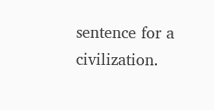sentence for a civilization.